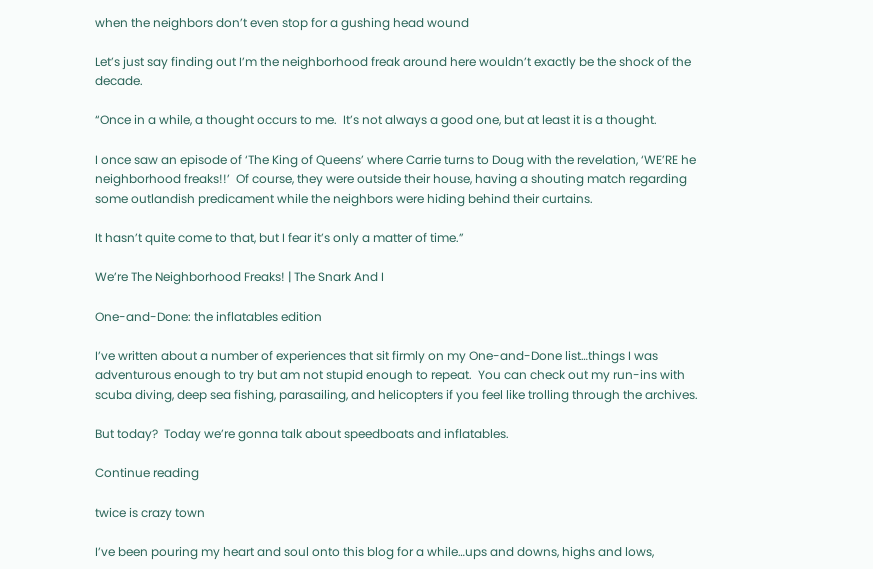when the neighbors don’t even stop for a gushing head wound

Let’s just say finding out I’m the neighborhood freak around here wouldn’t exactly be the shock of the decade.

“Once in a while, a thought occurs to me.  It’s not always a good one, but at least it is a thought.

I once saw an episode of ‘The King of Queens’ where Carrie turns to Doug with the revelation, ‘WE’RE he neighborhood freaks!!’  Of course, they were outside their house, having a shouting match regarding some outlandish predicament while the neighbors were hiding behind their curtains.

It hasn’t quite come to that, but I fear it’s only a matter of time.”

We’re The Neighborhood Freaks! | The Snark And I

One-and-Done: the inflatables edition

I’ve written about a number of experiences that sit firmly on my One-and-Done list…things I was adventurous enough to try but am not stupid enough to repeat.  You can check out my run-ins with scuba diving, deep sea fishing, parasailing, and helicopters if you feel like trolling through the archives.

But today?  Today we’re gonna talk about speedboats and inflatables.

Continue reading

twice is crazy town

I’ve been pouring my heart and soul onto this blog for a while…ups and downs, highs and lows,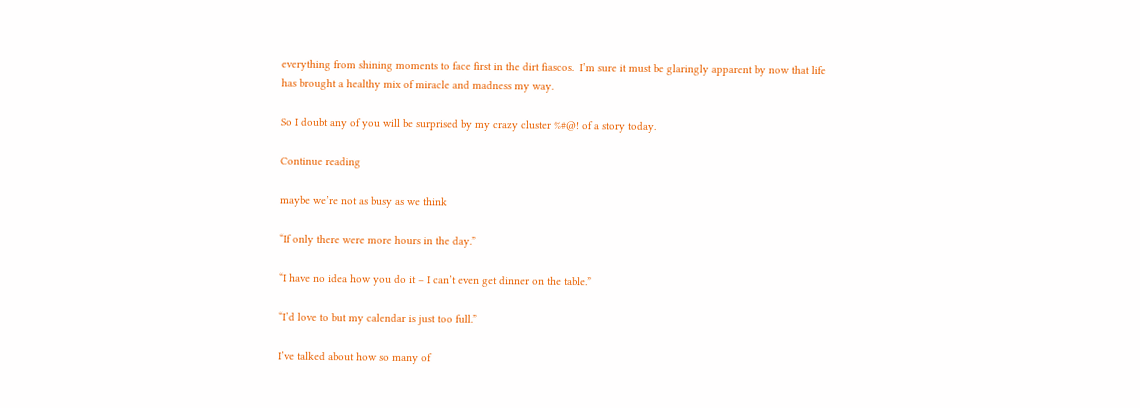everything from shining moments to face first in the dirt fiascos.  I’m sure it must be glaringly apparent by now that life has brought a healthy mix of miracle and madness my way.

So I doubt any of you will be surprised by my crazy cluster %#@! of a story today.

Continue reading

maybe we’re not as busy as we think

“If only there were more hours in the day.”

“I have no idea how you do it – I can’t even get dinner on the table.”

“I’d love to but my calendar is just too full.”

I’ve talked about how so many of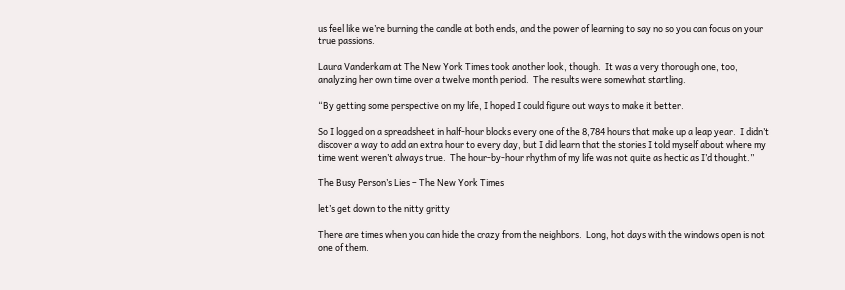us feel like we’re burning the candle at both ends, and the power of learning to say no so you can focus on your true passions.

Laura Vanderkam at The New York Times took another look, though.  It was a very thorough one, too, analyzing her own time over a twelve month period.  The results were somewhat startling.

“By getting some perspective on my life, I hoped I could figure out ways to make it better.

So I logged on a spreadsheet in half-hour blocks every one of the 8,784 hours that make up a leap year.  I didn’t discover a way to add an extra hour to every day, but I did learn that the stories I told myself about where my time went weren’t always true.  The hour-by-hour rhythm of my life was not quite as hectic as I’d thought.”

The Busy Person’s Lies – The New York Times

let’s get down to the nitty gritty

There are times when you can hide the crazy from the neighbors.  Long, hot days with the windows open is not one of them.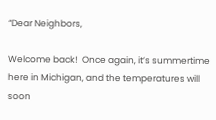“Dear Neighbors,

Welcome back!  Once again, it’s summertime here in Michigan, and the temperatures will soon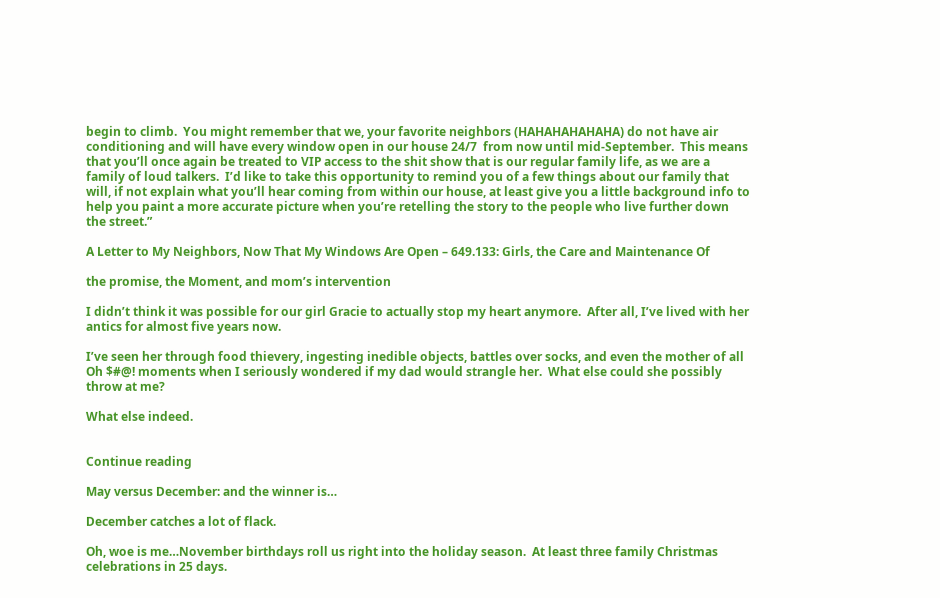begin to climb.  You might remember that we, your favorite neighbors (HAHAHAHAHAHA) do not have air conditioning and will have every window open in our house 24/7  from now until mid-September.  This means that you’ll once again be treated to VIP access to the shit show that is our regular family life, as we are a family of loud talkers.  I’d like to take this opportunity to remind you of a few things about our family that will, if not explain what you’ll hear coming from within our house, at least give you a little background info to help you paint a more accurate picture when you’re retelling the story to the people who live further down the street.”

A Letter to My Neighbors, Now That My Windows Are Open – 649.133: Girls, the Care and Maintenance Of

the promise, the Moment, and mom’s intervention

I didn’t think it was possible for our girl Gracie to actually stop my heart anymore.  After all, I’ve lived with her antics for almost five years now.

I’ve seen her through food thievery, ingesting inedible objects, battles over socks, and even the mother of all Oh $#@! moments when I seriously wondered if my dad would strangle her.  What else could she possibly throw at me?

What else indeed.


Continue reading

May versus December: and the winner is…

December catches a lot of flack.

Oh, woe is me…November birthdays roll us right into the holiday season.  At least three family Christmas celebrations in 25 days.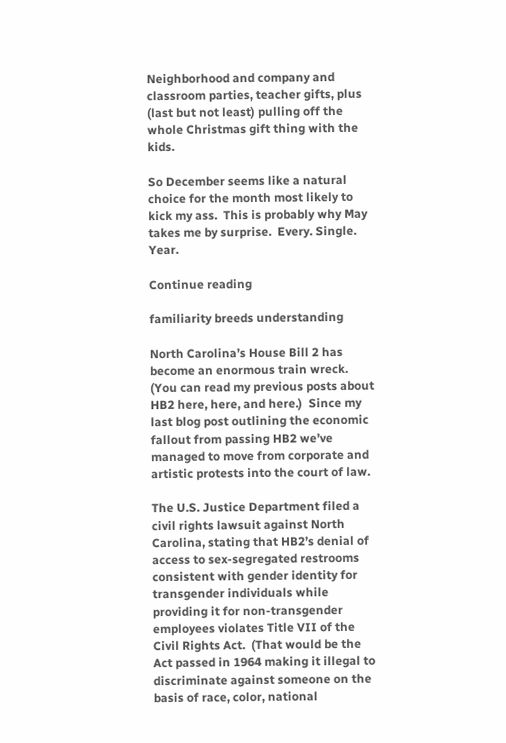Neighborhood and company and classroom parties, teacher gifts, plus (last but not least) pulling off the whole Christmas gift thing with the kids.

So December seems like a natural choice for the month most likely to kick my ass.  This is probably why May takes me by surprise.  Every. Single. Year.

Continue reading

familiarity breeds understanding

North Carolina’s House Bill 2 has become an enormous train wreck.  (You can read my previous posts about HB2 here, here, and here.)  Since my last blog post outlining the economic fallout from passing HB2 we’ve managed to move from corporate and artistic protests into the court of law.

The U.S. Justice Department filed a civil rights lawsuit against North Carolina, stating that HB2’s denial of access to sex-segregated restrooms consistent with gender identity for transgender individuals while providing it for non-transgender employees violates Title VII of the Civil Rights Act.  (That would be the Act passed in 1964 making it illegal to discriminate against someone on the basis of race, color, national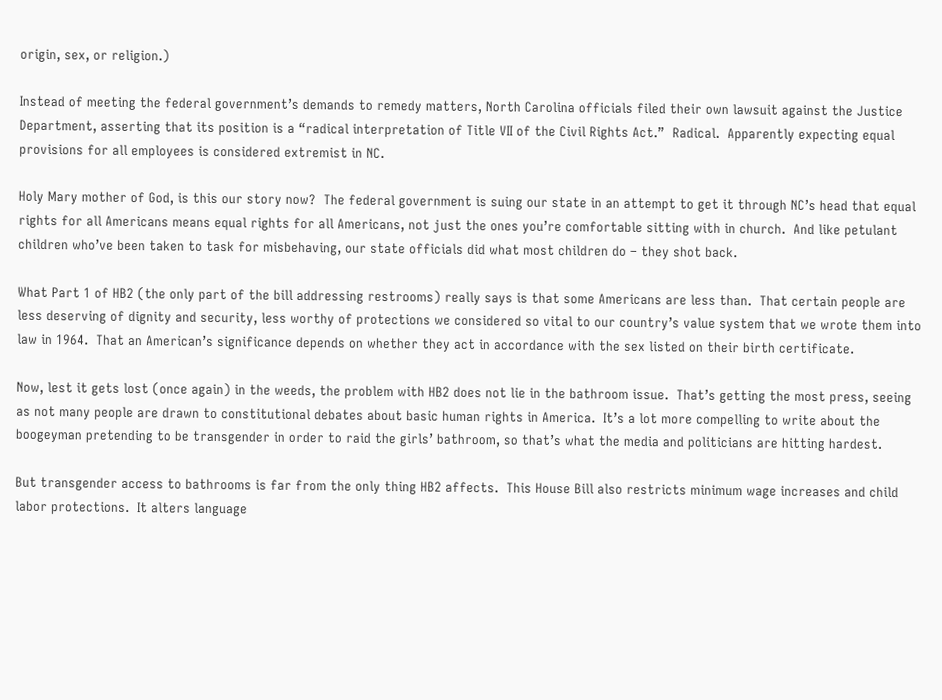origin, sex, or religion.)

Instead of meeting the federal government’s demands to remedy matters, North Carolina officials filed their own lawsuit against the Justice Department, asserting that its position is a “radical interpretation of Title VII of the Civil Rights Act.”  Radical.  Apparently expecting equal provisions for all employees is considered extremist in NC.

Holy Mary mother of God, is this our story now?  The federal government is suing our state in an attempt to get it through NC’s head that equal rights for all Americans means equal rights for all Americans, not just the ones you’re comfortable sitting with in church.  And like petulant children who’ve been taken to task for misbehaving, our state officials did what most children do – they shot back.

What Part 1 of HB2 (the only part of the bill addressing restrooms) really says is that some Americans are less than.  That certain people are less deserving of dignity and security, less worthy of protections we considered so vital to our country’s value system that we wrote them into law in 1964.  That an American’s significance depends on whether they act in accordance with the sex listed on their birth certificate.

Now, lest it gets lost (once again) in the weeds, the problem with HB2 does not lie in the bathroom issue.  That’s getting the most press, seeing as not many people are drawn to constitutional debates about basic human rights in America.  It’s a lot more compelling to write about the boogeyman pretending to be transgender in order to raid the girls’ bathroom, so that’s what the media and politicians are hitting hardest.

But transgender access to bathrooms is far from the only thing HB2 affects.  This House Bill also restricts minimum wage increases and child labor protections.  It alters language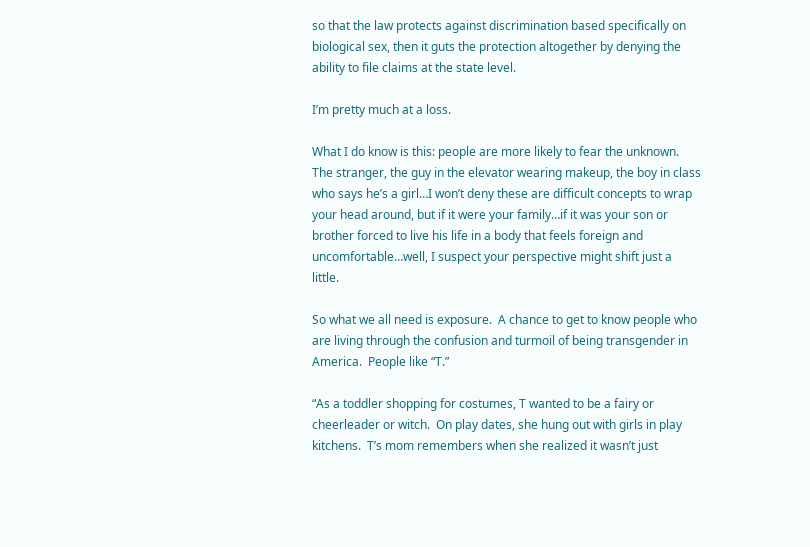so that the law protects against discrimination based specifically on biological sex, then it guts the protection altogether by denying the ability to file claims at the state level.

I’m pretty much at a loss.

What I do know is this: people are more likely to fear the unknown.  The stranger, the guy in the elevator wearing makeup, the boy in class who says he’s a girl…I won’t deny these are difficult concepts to wrap your head around, but if it were your family…if it was your son or brother forced to live his life in a body that feels foreign and uncomfortable…well, I suspect your perspective might shift just a little.

So what we all need is exposure.  A chance to get to know people who are living through the confusion and turmoil of being transgender in America.  People like “T.”

“As a toddler shopping for costumes, T wanted to be a fairy or cheerleader or witch.  On play dates, she hung out with girls in play kitchens.  T’s mom remembers when she realized it wasn’t just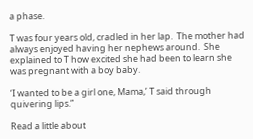a phase.

T was four years old, cradled in her lap.  The mother had always enjoyed having her nephews around.  She explained to T how excited she had been to learn she was pregnant with a boy baby.

‘I wanted to be a girl one, Mama,’ T said through quivering lips.”

Read a little about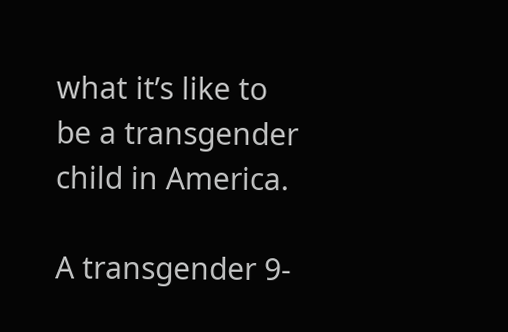what it’s like to be a transgender child in America.

A transgender 9-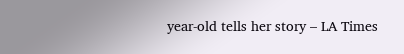year-old tells her story – LA Times